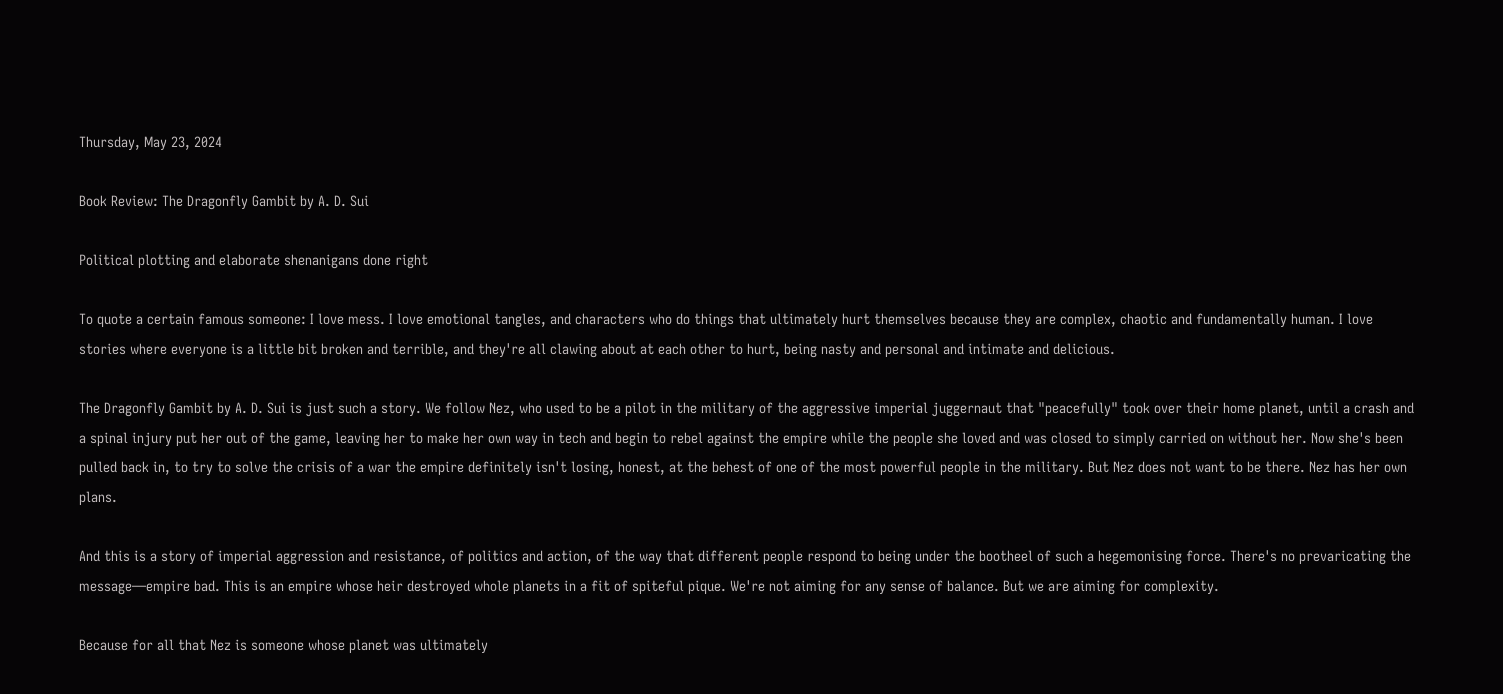Thursday, May 23, 2024

Book Review: The Dragonfly Gambit by A. D. Sui

Political plotting and elaborate shenanigans done right

To quote a certain famous someone: I love mess. I love emotional tangles, and characters who do things that ultimately hurt themselves because they are complex, chaotic and fundamentally human. I love stories where everyone is a little bit broken and terrible, and they're all clawing about at each other to hurt, being nasty and personal and intimate and delicious.

The Dragonfly Gambit by A. D. Sui is just such a story. We follow Nez, who used to be a pilot in the military of the aggressive imperial juggernaut that "peacefully" took over their home planet, until a crash and a spinal injury put her out of the game, leaving her to make her own way in tech and begin to rebel against the empire while the people she loved and was closed to simply carried on without her. Now she's been pulled back in, to try to solve the crisis of a war the empire definitely isn't losing, honest, at the behest of one of the most powerful people in the military. But Nez does not want to be there. Nez has her own plans.

And this is a story of imperial aggression and resistance, of politics and action, of the way that different people respond to being under the bootheel of such a hegemonising force. There's no prevaricating the message—empire bad. This is an empire whose heir destroyed whole planets in a fit of spiteful pique. We're not aiming for any sense of balance. But we are aiming for complexity.

Because for all that Nez is someone whose planet was ultimately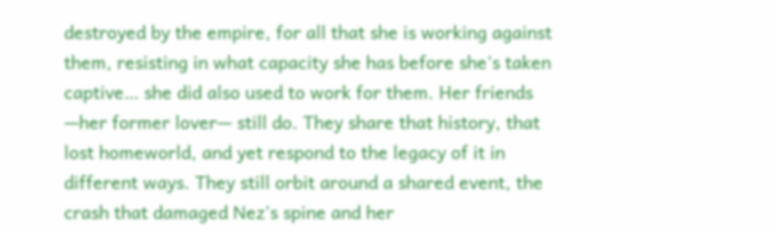destroyed by the empire, for all that she is working against them, resisting in what capacity she has before she's taken captive… she did also used to work for them. Her friends —her former lover— still do. They share that history, that lost homeworld, and yet respond to the legacy of it in different ways. They still orbit around a shared event, the crash that damaged Nez's spine and her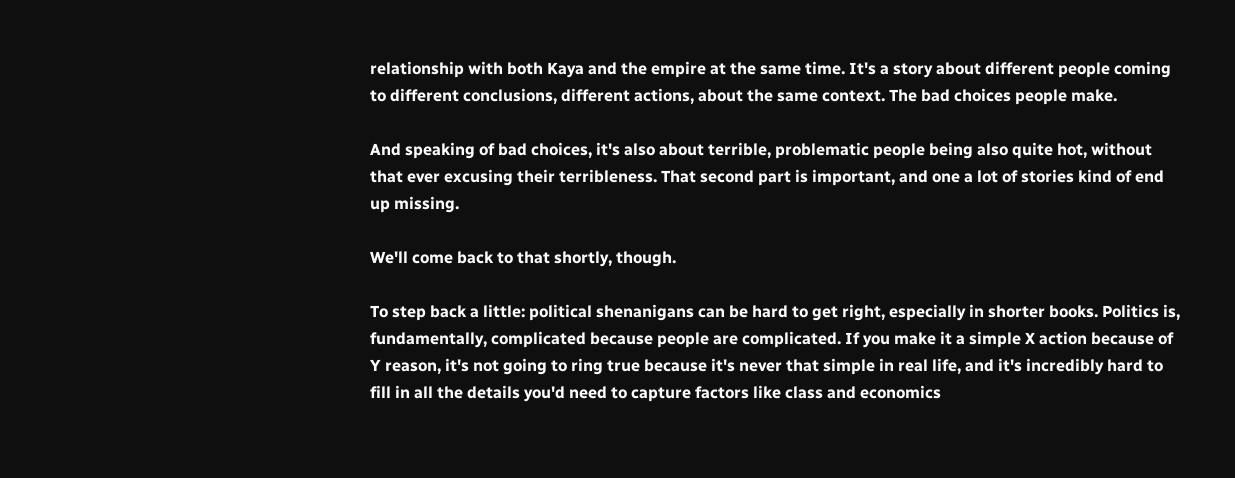relationship with both Kaya and the empire at the same time. It's a story about different people coming to different conclusions, different actions, about the same context. The bad choices people make.

And speaking of bad choices, it's also about terrible, problematic people being also quite hot, without that ever excusing their terribleness. That second part is important, and one a lot of stories kind of end up missing.

We'll come back to that shortly, though.

To step back a little: political shenanigans can be hard to get right, especially in shorter books. Politics is, fundamentally, complicated because people are complicated. If you make it a simple X action because of Y reason, it's not going to ring true because it's never that simple in real life, and it's incredibly hard to fill in all the details you'd need to capture factors like class and economics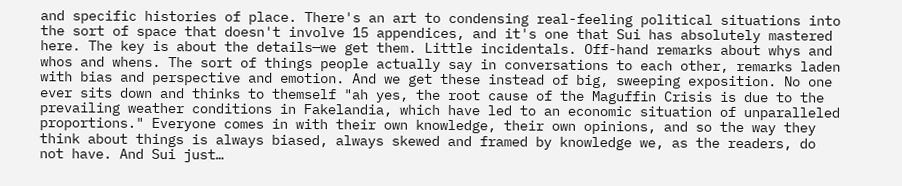and specific histories of place. There's an art to condensing real-feeling political situations into the sort of space that doesn't involve 15 appendices, and it's one that Sui has absolutely mastered here. The key is about the details—we get them. Little incidentals. Off-hand remarks about whys and whos and whens. The sort of things people actually say in conversations to each other, remarks laden with bias and perspective and emotion. And we get these instead of big, sweeping exposition. No one ever sits down and thinks to themself "ah yes, the root cause of the Maguffin Crisis is due to the prevailing weather conditions in Fakelandia, which have led to an economic situation of unparalleled proportions." Everyone comes in with their own knowledge, their own opinions, and so the way they think about things is always biased, always skewed and framed by knowledge we, as the readers, do not have. And Sui just…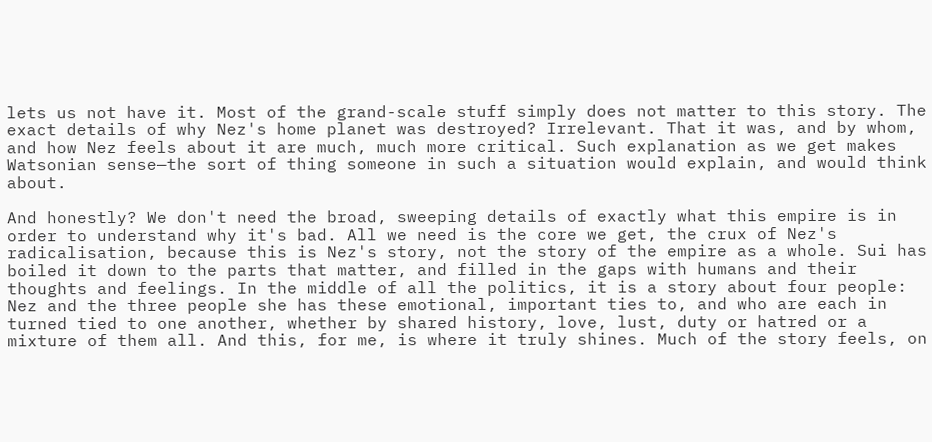lets us not have it. Most of the grand-scale stuff simply does not matter to this story. The exact details of why Nez's home planet was destroyed? Irrelevant. That it was, and by whom, and how Nez feels about it are much, much more critical. Such explanation as we get makes Watsonian sense—the sort of thing someone in such a situation would explain, and would think about.

And honestly? We don't need the broad, sweeping details of exactly what this empire is in order to understand why it's bad. All we need is the core we get, the crux of Nez's radicalisation, because this is Nez's story, not the story of the empire as a whole. Sui has boiled it down to the parts that matter, and filled in the gaps with humans and their thoughts and feelings. In the middle of all the politics, it is a story about four people: Nez and the three people she has these emotional, important ties to, and who are each in turned tied to one another, whether by shared history, love, lust, duty or hatred or a mixture of them all. And this, for me, is where it truly shines. Much of the story feels, on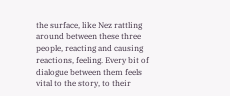the surface, like Nez rattling around between these three people, reacting and causing reactions, feeling. Every bit of dialogue between them feels vital to the story, to their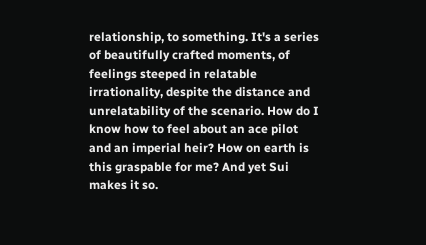relationship, to something. It's a series of beautifully crafted moments, of feelings steeped in relatable irrationality, despite the distance and unrelatability of the scenario. How do I know how to feel about an ace pilot and an imperial heir? How on earth is this graspable for me? And yet Sui makes it so.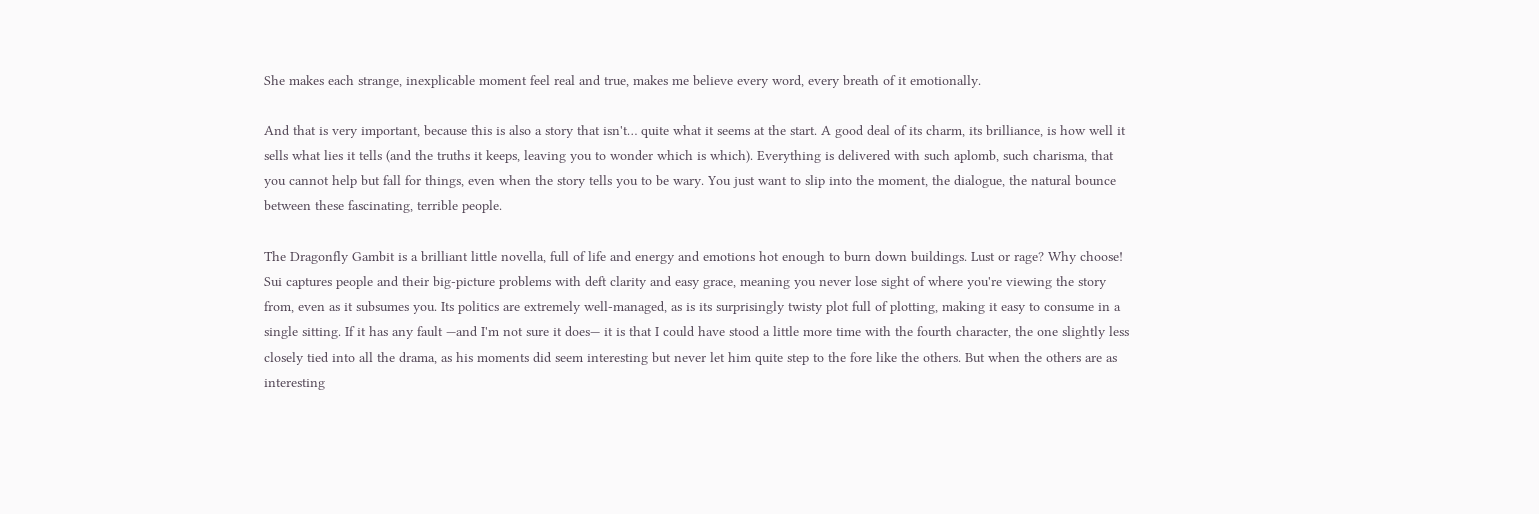She makes each strange, inexplicable moment feel real and true, makes me believe every word, every breath of it emotionally.

And that is very important, because this is also a story that isn't… quite what it seems at the start. A good deal of its charm, its brilliance, is how well it sells what lies it tells (and the truths it keeps, leaving you to wonder which is which). Everything is delivered with such aplomb, such charisma, that you cannot help but fall for things, even when the story tells you to be wary. You just want to slip into the moment, the dialogue, the natural bounce between these fascinating, terrible people.

The Dragonfly Gambit is a brilliant little novella, full of life and energy and emotions hot enough to burn down buildings. Lust or rage? Why choose! Sui captures people and their big-picture problems with deft clarity and easy grace, meaning you never lose sight of where you're viewing the story from, even as it subsumes you. Its politics are extremely well-managed, as is its surprisingly twisty plot full of plotting, making it easy to consume in a single sitting. If it has any fault —and I'm not sure it does— it is that I could have stood a little more time with the fourth character, the one slightly less closely tied into all the drama, as his moments did seem interesting but never let him quite step to the fore like the others. But when the others are as interesting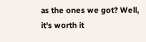as the ones we got? Well, it's worth it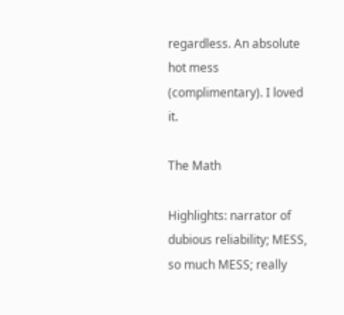regardless. An absolute hot mess (complimentary). I loved it.

The Math

Highlights: narrator of dubious reliability; MESS, so much MESS; really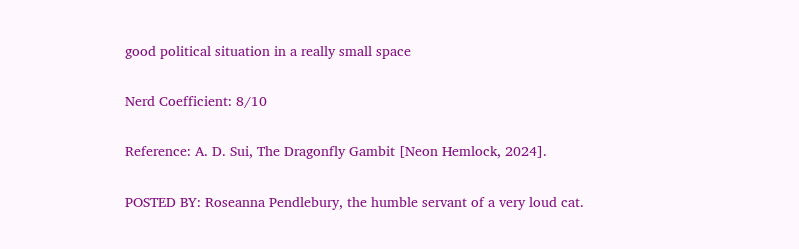good political situation in a really small space

Nerd Coefficient: 8/10

Reference: A. D. Sui, The Dragonfly Gambit [Neon Hemlock, 2024].

POSTED BY: Roseanna Pendlebury, the humble servant of a very loud cat.